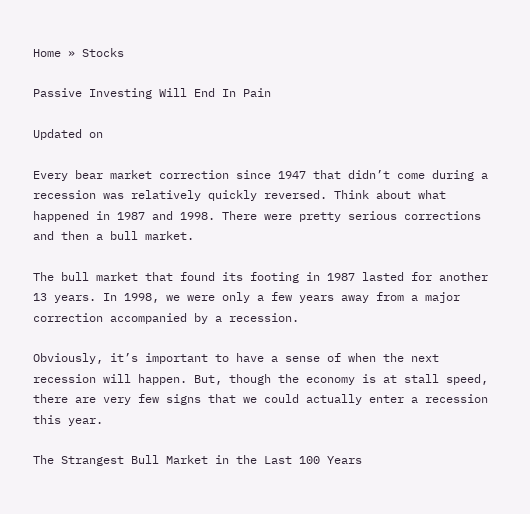Home » Stocks

Passive Investing Will End In Pain

Updated on

Every bear market correction since 1947 that didn’t come during a recession was relatively quickly reversed. Think about what happened in 1987 and 1998. There were pretty serious corrections and then a bull market.

The bull market that found its footing in 1987 lasted for another 13 years. In 1998, we were only a few years away from a major correction accompanied by a recession.

Obviously, it’s important to have a sense of when the next recession will happen. But, though the economy is at stall speed, there are very few signs that we could actually enter a recession this year.

The Strangest Bull Market in the Last 100 Years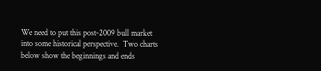We need to put this post-2009 bull market into some historical perspective.  Two charts below show the beginnings and ends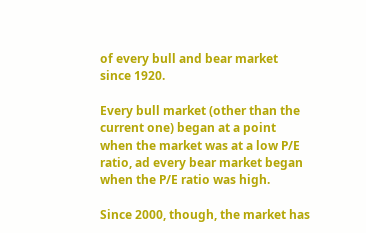of every bull and bear market since 1920.

Every bull market (other than the current one) began at a point when the market was at a low P/E ratio, ad every bear market began when the P/E ratio was high.

Since 2000, though, the market has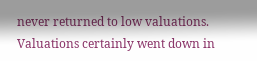never returned to low valuations. Valuations certainly went down in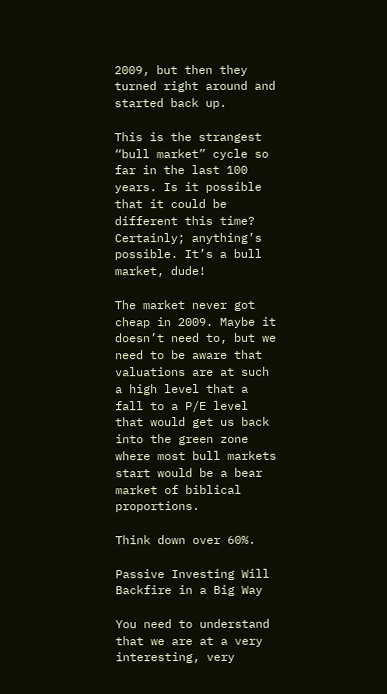2009, but then they turned right around and started back up.

This is the strangest “bull market” cycle so far in the last 100 years. Is it possible that it could be different this time? Certainly; anything’s possible. It’s a bull market, dude!

The market never got cheap in 2009. Maybe it doesn’t need to, but we need to be aware that valuations are at such a high level that a fall to a P/E level that would get us back into the green zone where most bull markets start would be a bear market of biblical proportions.

Think down over 60%.

Passive Investing Will Backfire in a Big Way

You need to understand that we are at a very interesting, very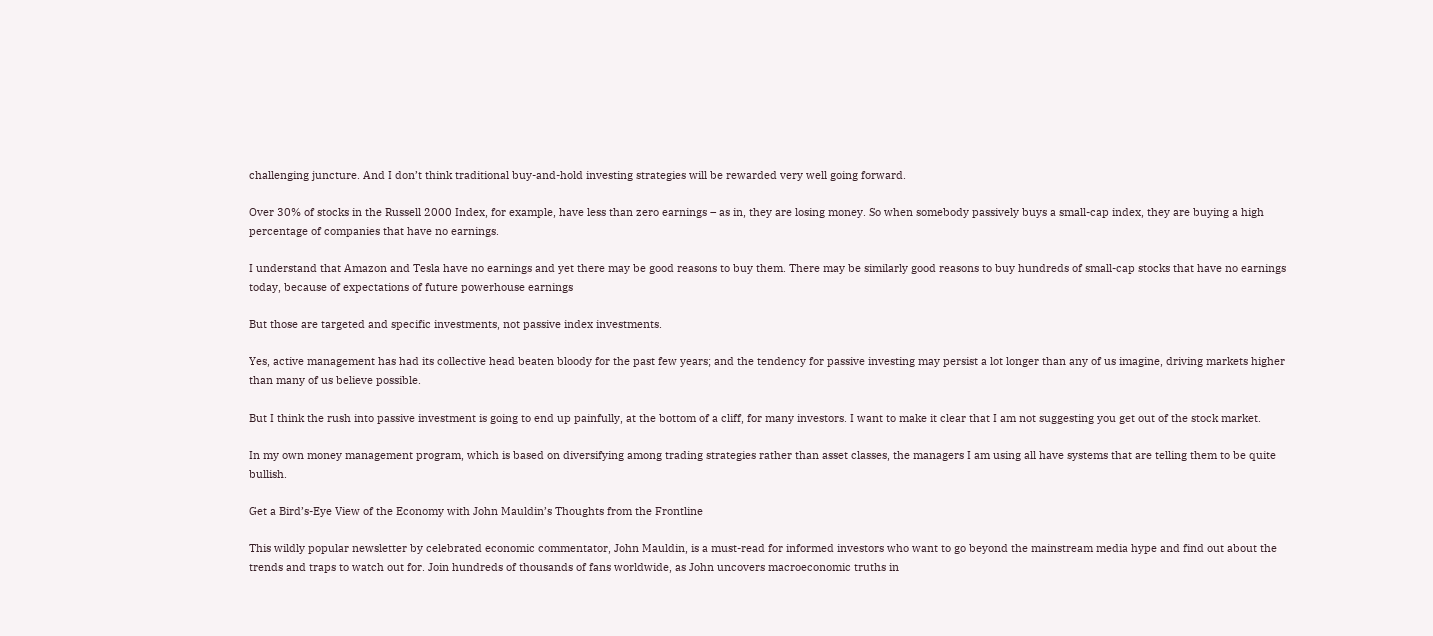challenging juncture. And I don’t think traditional buy-and-hold investing strategies will be rewarded very well going forward.

Over 30% of stocks in the Russell 2000 Index, for example, have less than zero earnings – as in, they are losing money. So when somebody passively buys a small-cap index, they are buying a high percentage of companies that have no earnings.

I understand that Amazon and Tesla have no earnings and yet there may be good reasons to buy them. There may be similarly good reasons to buy hundreds of small-cap stocks that have no earnings today, because of expectations of future powerhouse earnings

But those are targeted and specific investments, not passive index investments.

Yes, active management has had its collective head beaten bloody for the past few years; and the tendency for passive investing may persist a lot longer than any of us imagine, driving markets higher than many of us believe possible.

But I think the rush into passive investment is going to end up painfully, at the bottom of a cliff, for many investors. I want to make it clear that I am not suggesting you get out of the stock market.

In my own money management program, which is based on diversifying among trading strategies rather than asset classes, the managers I am using all have systems that are telling them to be quite bullish.

Get a Bird’s-Eye View of the Economy with John Mauldin’s Thoughts from the Frontline

This wildly popular newsletter by celebrated economic commentator, John Mauldin, is a must-read for informed investors who want to go beyond the mainstream media hype and find out about the trends and traps to watch out for. Join hundreds of thousands of fans worldwide, as John uncovers macroeconomic truths in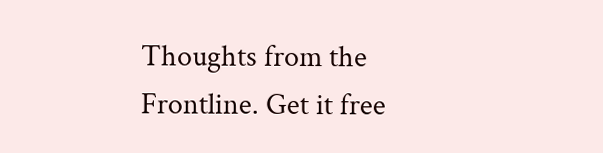Thoughts from the Frontline. Get it free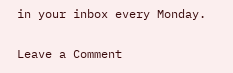in your inbox every Monday.

Leave a Comment